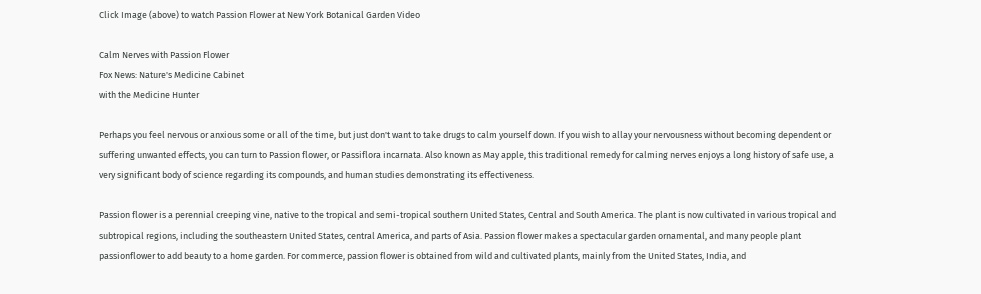Click Image (above) to watch Passion Flower at New York Botanical Garden Video

Calm Nerves with Passion Flower
Fox News: Nature's Medicine Cabinet
with the Medicine Hunter

Perhaps you feel nervous or anxious some or all of the time, but just don't want to take drugs to calm yourself down. If you wish to allay your nervousness without becoming dependent or suffering unwanted effects, you can turn to Passion flower, or Passiflora incarnata. Also known as May apple, this traditional remedy for calming nerves enjoys a long history of safe use, a very significant body of science regarding its compounds, and human studies demonstrating its effectiveness.

Passion flower is a perennial creeping vine, native to the tropical and semi-tropical southern United States, Central and South America. The plant is now cultivated in various tropical and subtropical regions, including the southeastern United States, central America, and parts of Asia. Passion flower makes a spectacular garden ornamental, and many people plant passionflower to add beauty to a home garden. For commerce, passion flower is obtained from wild and cultivated plants, mainly from the United States, India, and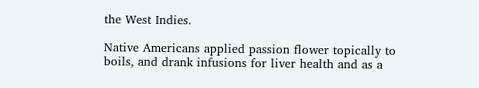the West Indies.

Native Americans applied passion flower topically to boils, and drank infusions for liver health and as a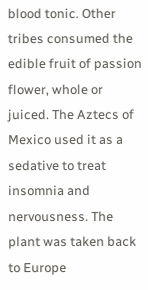blood tonic. Other tribes consumed the edible fruit of passion flower, whole or juiced. The Aztecs of Mexico used it as a sedative to treat insomnia and nervousness. The plant was taken back to Europe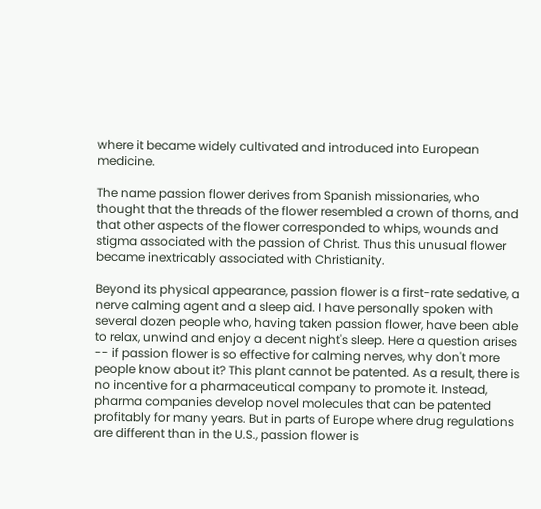where it became widely cultivated and introduced into European medicine.

The name passion flower derives from Spanish missionaries, who thought that the threads of the flower resembled a crown of thorns, and that other aspects of the flower corresponded to whips, wounds and stigma associated with the passion of Christ. Thus this unusual flower became inextricably associated with Christianity.

Beyond its physical appearance, passion flower is a first-rate sedative, a nerve calming agent and a sleep aid. I have personally spoken with several dozen people who, having taken passion flower, have been able to relax, unwind and enjoy a decent night's sleep. Here a question arises -- if passion flower is so effective for calming nerves, why don't more people know about it? This plant cannot be patented. As a result, there is no incentive for a pharmaceutical company to promote it. Instead, pharma companies develop novel molecules that can be patented profitably for many years. But in parts of Europe where drug regulations are different than in the U.S., passion flower is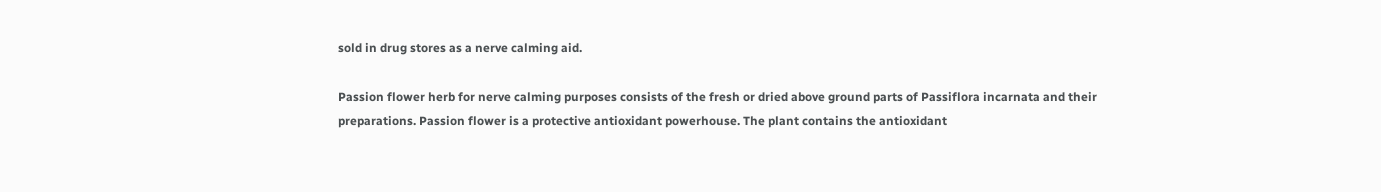sold in drug stores as a nerve calming aid.

Passion flower herb for nerve calming purposes consists of the fresh or dried above ground parts of Passiflora incarnata and their preparations. Passion flower is a protective antioxidant powerhouse. The plant contains the antioxidant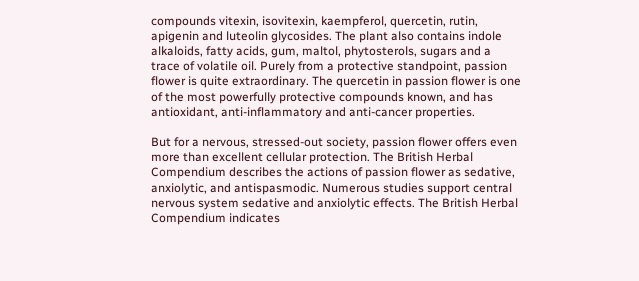compounds vitexin, isovitexin, kaempferol, quercetin, rutin, apigenin and luteolin glycosides. The plant also contains indole alkaloids, fatty acids, gum, maltol, phytosterols, sugars and a trace of volatile oil. Purely from a protective standpoint, passion flower is quite extraordinary. The quercetin in passion flower is one of the most powerfully protective compounds known, and has antioxidant, anti-inflammatory and anti-cancer properties.

But for a nervous, stressed-out society, passion flower offers even more than excellent cellular protection. The British Herbal Compendium describes the actions of passion flower as sedative, anxiolytic, and antispasmodic. Numerous studies support central nervous system sedative and anxiolytic effects. The British Herbal Compendium indicates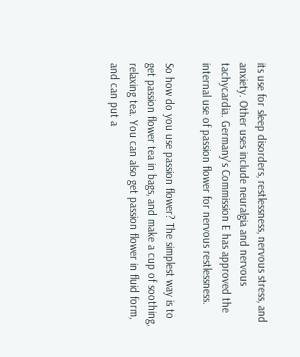its use for sleep disorders, restlessness, nervous stress, and anxiety. Other uses include neuralgia and nervous tachycardia. Germany's Commission E has approved the internal use of passion flower for nervous restlessness.

So how do you use passion flower? The simplest way is to get passion flower tea in bags, and make a cup of soothing, relaxing tea. You can also get passion flower in fluid form, and can put a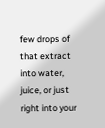few drops of that extract into water, juice, or just right into your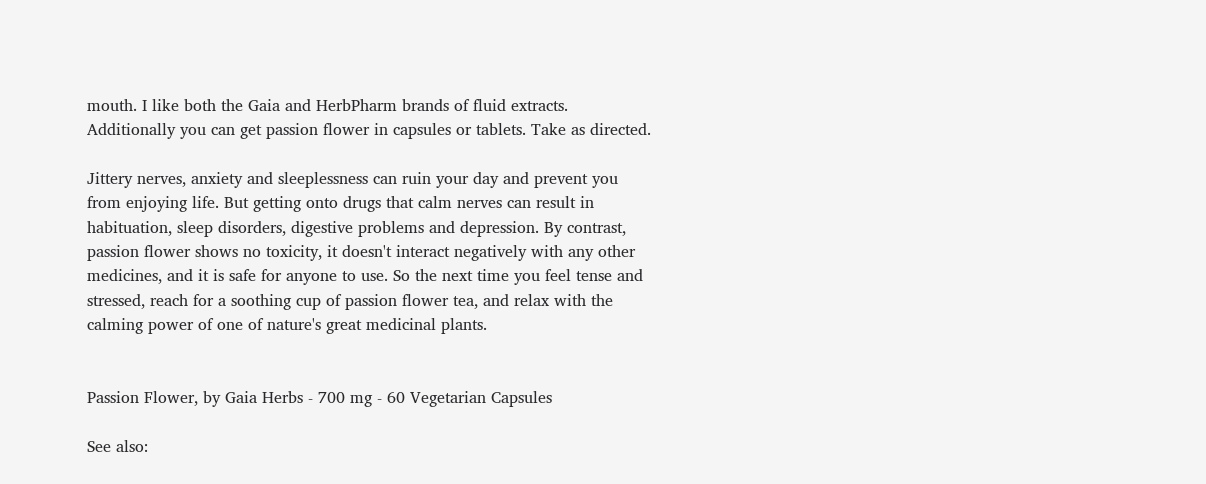mouth. I like both the Gaia and HerbPharm brands of fluid extracts. Additionally you can get passion flower in capsules or tablets. Take as directed.

Jittery nerves, anxiety and sleeplessness can ruin your day and prevent you from enjoying life. But getting onto drugs that calm nerves can result in habituation, sleep disorders, digestive problems and depression. By contrast, passion flower shows no toxicity, it doesn't interact negatively with any other medicines, and it is safe for anyone to use. So the next time you feel tense and stressed, reach for a soothing cup of passion flower tea, and relax with the calming power of one of nature's great medicinal plants.


Passion Flower, by Gaia Herbs - 700 mg - 60 Vegetarian Capsules

See also: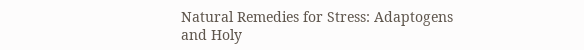Natural Remedies for Stress: Adaptogens and Holy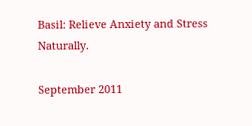Basil: Relieve Anxiety and Stress Naturally.

September 2011